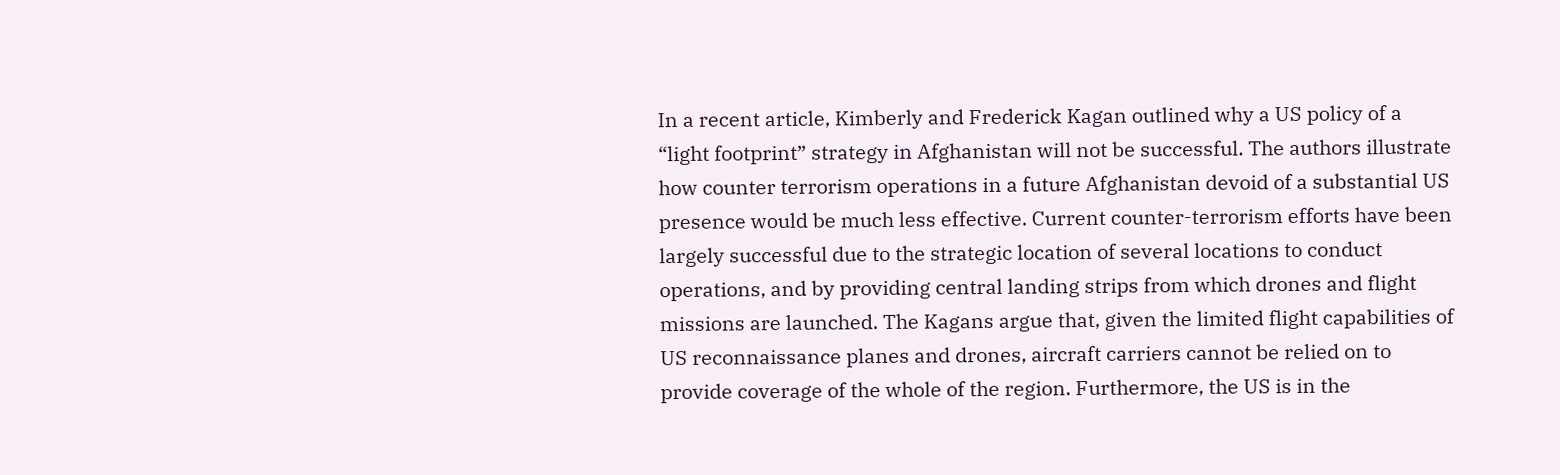In a recent article, Kimberly and Frederick Kagan outlined why a US policy of a “light footprint” strategy in Afghanistan will not be successful. The authors illustrate how counter terrorism operations in a future Afghanistan devoid of a substantial US presence would be much less effective. Current counter-terrorism efforts have been largely successful due to the strategic location of several locations to conduct operations, and by providing central landing strips from which drones and flight missions are launched. The Kagans argue that, given the limited flight capabilities of US reconnaissance planes and drones, aircraft carriers cannot be relied on to provide coverage of the whole of the region. Furthermore, the US is in the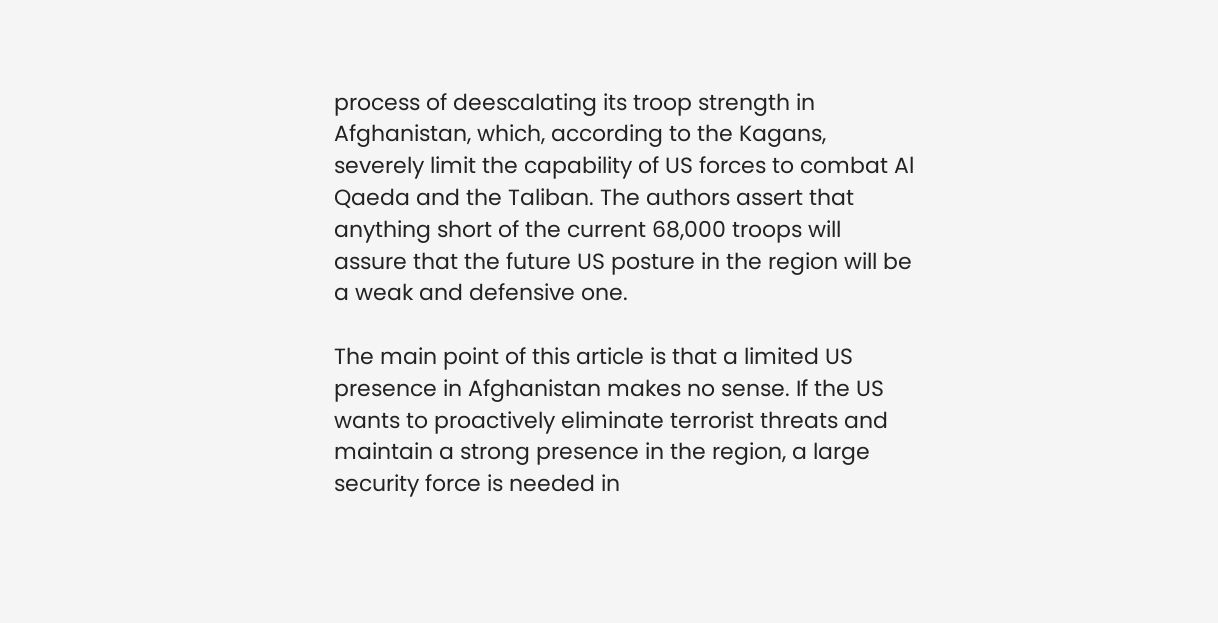process of deescalating its troop strength in Afghanistan, which, according to the Kagans, severely limit the capability of US forces to combat Al Qaeda and the Taliban. The authors assert that anything short of the current 68,000 troops will assure that the future US posture in the region will be a weak and defensive one.

The main point of this article is that a limited US presence in Afghanistan makes no sense. If the US wants to proactively eliminate terrorist threats and maintain a strong presence in the region, a large security force is needed in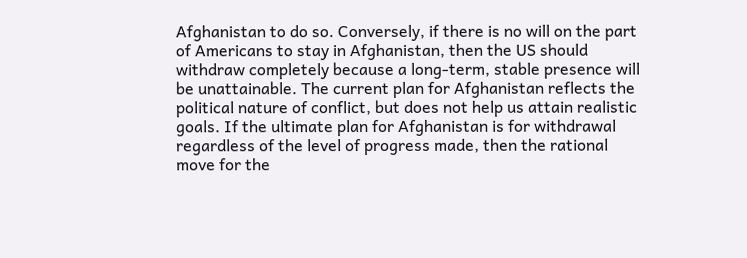Afghanistan to do so. Conversely, if there is no will on the part of Americans to stay in Afghanistan, then the US should withdraw completely because a long-term, stable presence will be unattainable. The current plan for Afghanistan reflects the political nature of conflict, but does not help us attain realistic goals. If the ultimate plan for Afghanistan is for withdrawal regardless of the level of progress made, then the rational move for the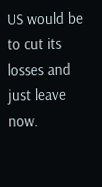US would be to cut its losses and just leave now.